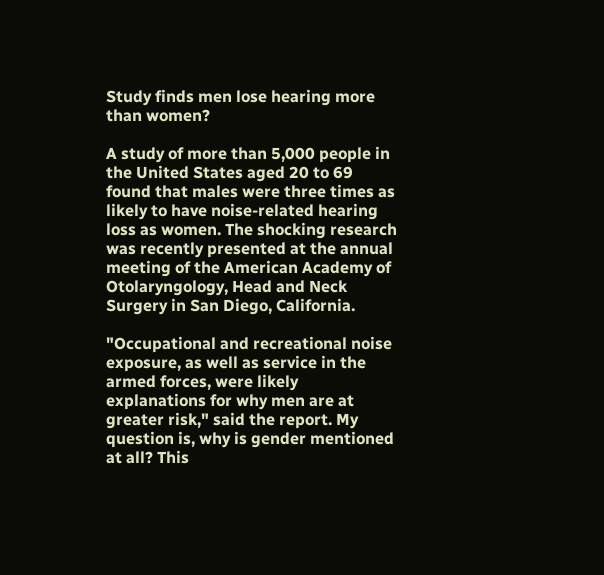Study finds men lose hearing more than women?

A study of more than 5,000 people in the United States aged 20 to 69 found that males were three times as likely to have noise-related hearing loss as women. The shocking research was recently presented at the annual meeting of the American Academy of Otolaryngology, Head and Neck Surgery in San Diego, California.

"Occupational and recreational noise exposure, as well as service in the armed forces, were likely explanations for why men are at greater risk," said the report. My question is, why is gender mentioned at all? This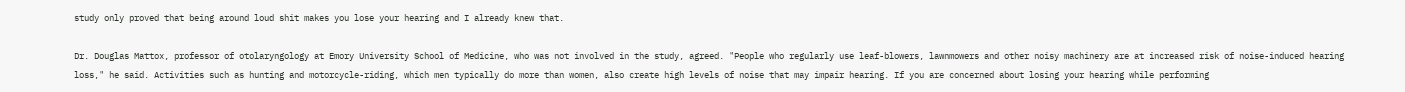study only proved that being around loud shit makes you lose your hearing and I already knew that.

Dr. Douglas Mattox, professor of otolaryngology at Emory University School of Medicine, who was not involved in the study, agreed. "People who regularly use leaf-blowers, lawnmowers and other noisy machinery are at increased risk of noise-induced hearing loss," he said. Activities such as hunting and motorcycle-riding, which men typically do more than women, also create high levels of noise that may impair hearing. If you are concerned about losing your hearing while performing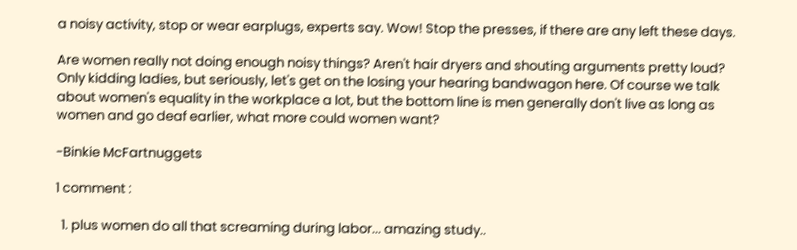a noisy activity, stop or wear earplugs, experts say. Wow! Stop the presses, if there are any left these days.

Are women really not doing enough noisy things? Aren't hair dryers and shouting arguments pretty loud? Only kidding ladies, but seriously, let's get on the losing your hearing bandwagon here. Of course we talk about women's equality in the workplace a lot, but the bottom line is men generally don't live as long as women and go deaf earlier, what more could women want?

-Binkie McFartnuggets

1 comment :

  1. plus women do all that screaming during labor... amazing study..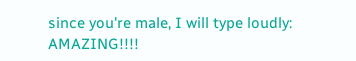since you're male, I will type loudly: AMAZING!!!!